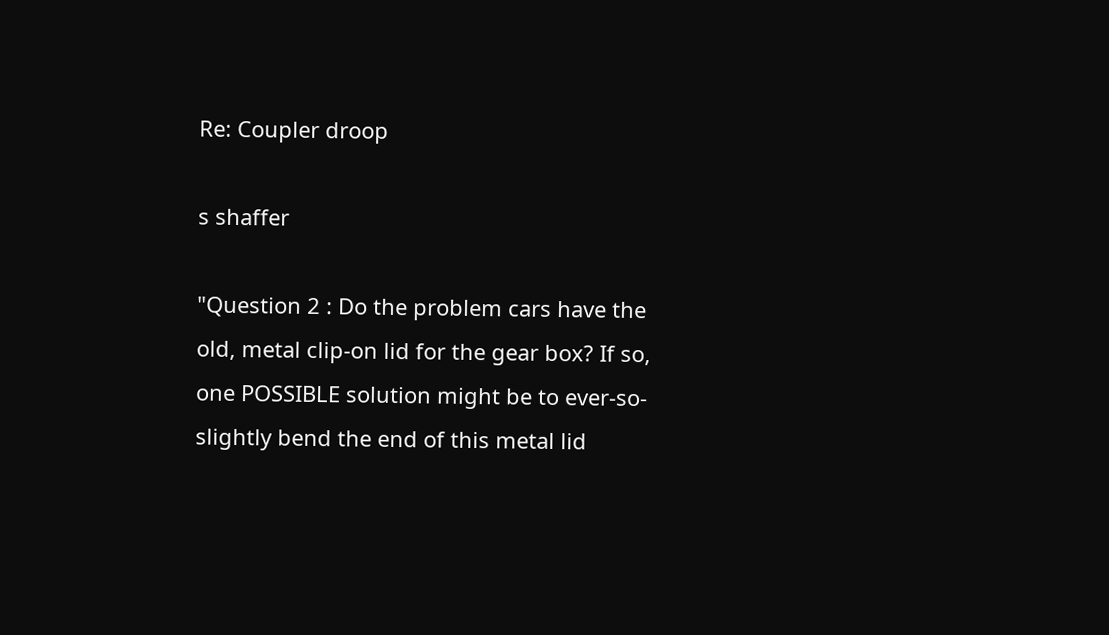Re: Coupler droop

s shaffer

"Question 2 : Do the problem cars have the old, metal clip-on lid for the gear box? If so, one POSSIBLE solution might be to ever-so-slightly bend the end of this metal lid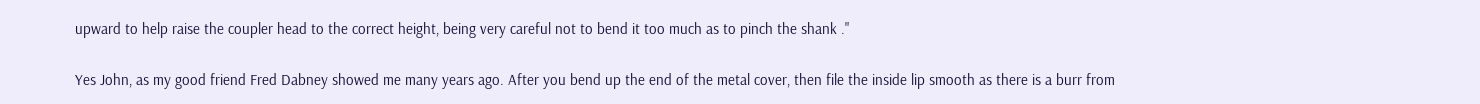upward to help raise the coupler head to the correct height, being very careful not to bend it too much as to pinch the shank ."

Yes John, as my good friend Fred Dabney showed me many years ago. After you bend up the end of the metal cover, then file the inside lip smooth as there is a burr from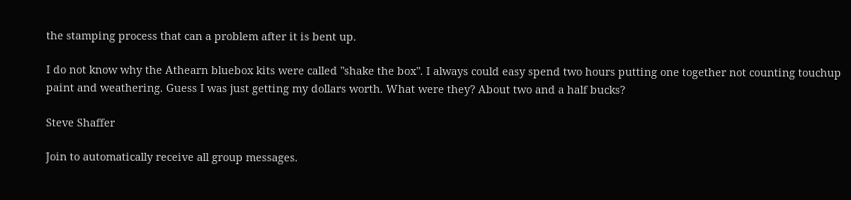the stamping process that can a problem after it is bent up.

I do not know why the Athearn bluebox kits were called "shake the box". I always could easy spend two hours putting one together not counting touchup paint and weathering. Guess I was just getting my dollars worth. What were they? About two and a half bucks?

Steve Shaffer

Join to automatically receive all group messages.